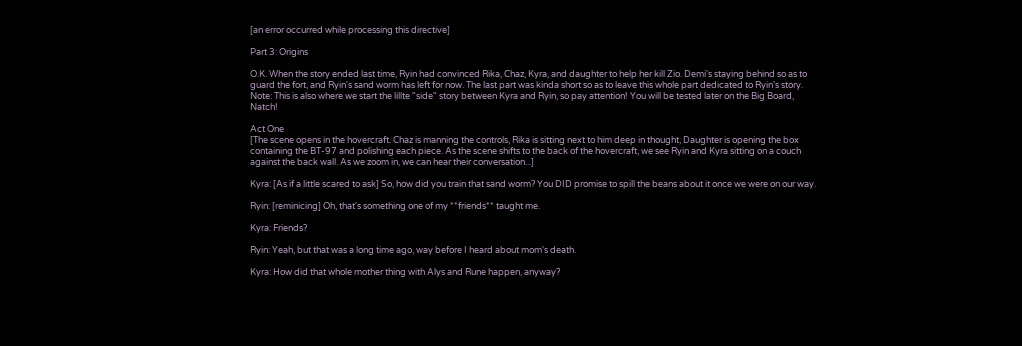[an error occurred while processing this directive]

Part 3: Origins

O.K. When the story ended last time, Ryin had convinced Rika, Chaz, Kyra, and daughter to help her kill Zio. Demi's staying behind so as to guard the fort, and Ryin's sand worm has left for now. The last part was kinda short so as to leave this whole part dedicated to Ryin's story. Note: This is also where we start the lillte "side" story between Kyra and Ryin, so pay attention! You will be tested later on the Big Board, Natch!

Act One
[The scene opens in the hovercraft. Chaz is manning the controls, Rika is sitting next to him deep in thought, Daughter is opening the box containing the BT-97 and polishing each piece. As the scene shifts to the back of the hovercraft, we see Ryin and Kyra sitting on a couch against the back wall. As we zoom in, we can hear their conversation...]

Kyra: [As if a little scared to ask] So, how did you train that sand worm? You DID promise to spill the beans about it once we were on our way.

Ryin: [reminicing] Oh, that's something one of my **friends** taught me.

Kyra: Friends?

Ryin: Yeah, but that was a long time ago, way before I heard about mom's death.

Kyra: How did that whole mother thing with Alys and Rune happen, anyway?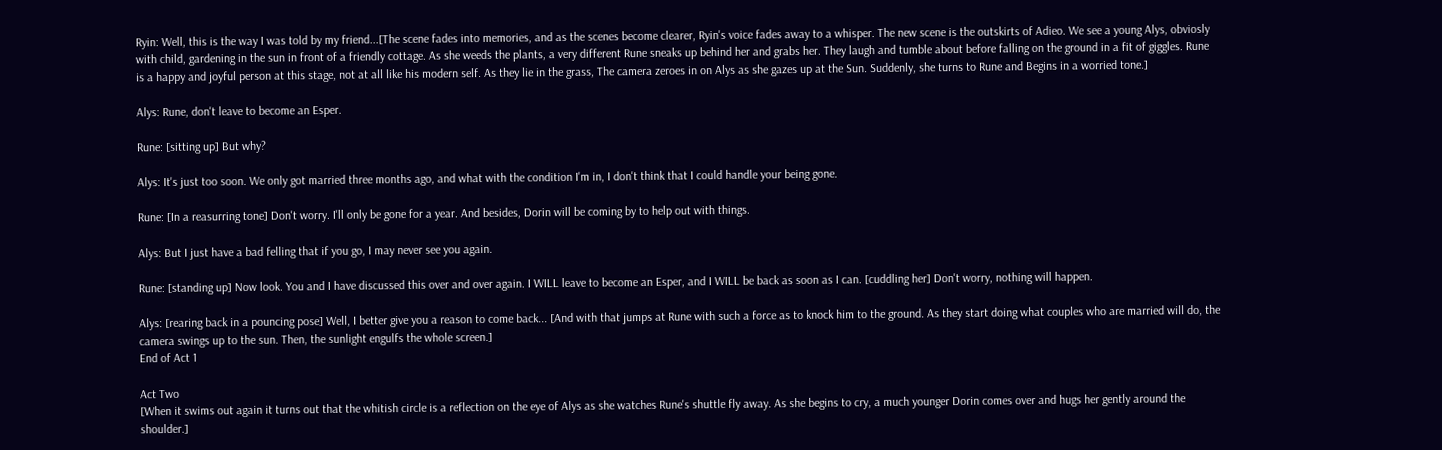Ryin: Well, this is the way I was told by my friend...[The scene fades into memories, and as the scenes become clearer, Ryin's voice fades away to a whisper. The new scene is the outskirts of Adieo. We see a young Alys, obviosly with child, gardening in the sun in front of a friendly cottage. As she weeds the plants, a very different Rune sneaks up behind her and grabs her. They laugh and tumble about before falling on the ground in a fit of giggles. Rune is a happy and joyful person at this stage, not at all like his modern self. As they lie in the grass, The camera zeroes in on Alys as she gazes up at the Sun. Suddenly, she turns to Rune and Begins in a worried tone.]

Alys: Rune, don't leave to become an Esper.

Rune: [sitting up] But why?

Alys: It's just too soon. We only got married three months ago, and what with the condition I'm in, I don't think that I could handle your being gone.

Rune: [In a reasurring tone] Don't worry. I'll only be gone for a year. And besides, Dorin will be coming by to help out with things.

Alys: But I just have a bad felling that if you go, I may never see you again.

Rune: [standing up] Now look. You and I have discussed this over and over again. I WILL leave to become an Esper, and I WILL be back as soon as I can. [cuddling her] Don't worry, nothing will happen.

Alys: [rearing back in a pouncing pose] Well, I better give you a reason to come back... [And with that jumps at Rune with such a force as to knock him to the ground. As they start doing what couples who are married will do, the camera swings up to the sun. Then, the sunlight engulfs the whole screen.]
End of Act 1

Act Two
[When it swims out again it turns out that the whitish circle is a reflection on the eye of Alys as she watches Rune's shuttle fly away. As she begins to cry, a much younger Dorin comes over and hugs her gently around the shoulder.]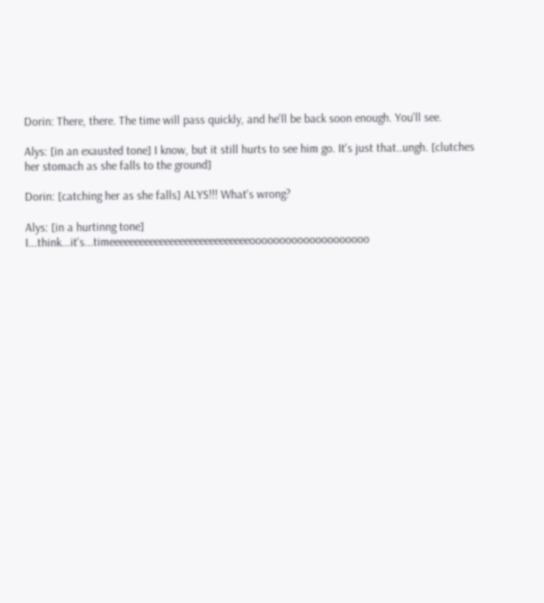Dorin: There, there. The time will pass quickly, and he'll be back soon enough. You'll see.

Alys: [in an exausted tone] I know, but it still hurts to see him go. It's just that..ungh. [clutches her stomach as she falls to the ground]

Dorin: [catching her as she falls] ALYS!!! What's wrong?

Alys: [in a hurtinng tone] I...think...it's...timeeeeeeeeeeeeeeeeeeeeeeeeeeeeoooooooooooooooooooo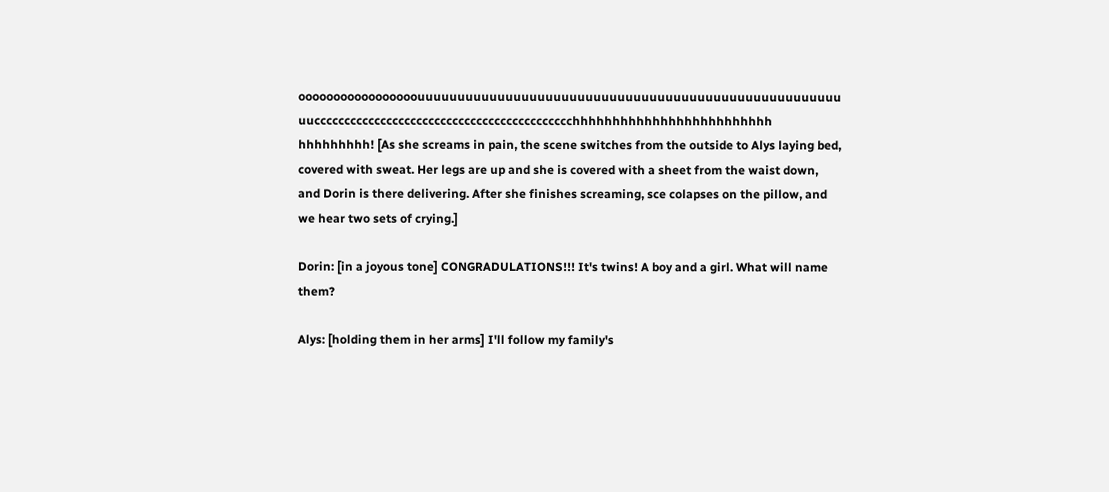ooooooooooooooooouuuuuuuuuuuuuuuuuuuuuuuuuuuuuuuuuuuuuuuuuuuuuuuuuuuuu uuccccccccccccccccccccccccccccccccccccccccccchhhhhhhhhhhhhhhhhhhhhhhhh hhhhhhhhh! [As she screams in pain, the scene switches from the outside to Alys laying bed, covered with sweat. Her legs are up and she is covered with a sheet from the waist down, and Dorin is there delivering. After she finishes screaming, sce colapses on the pillow, and we hear two sets of crying.]

Dorin: [in a joyous tone] CONGRADULATIONS!!! It's twins! A boy and a girl. What will name them?

Alys: [holding them in her arms] I'll follow my family's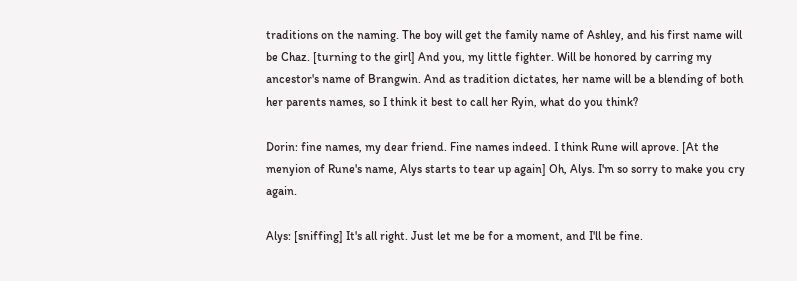traditions on the naming. The boy will get the family name of Ashley, and his first name will be Chaz. [turning to the girl] And you, my little fighter. Will be honored by carring my ancestor's name of Brangwin. And as tradition dictates, her name will be a blending of both her parents names, so I think it best to call her Ryin, what do you think?

Dorin: fine names, my dear friend. Fine names indeed. I think Rune will aprove. [At the menyion of Rune's name, Alys starts to tear up again] Oh, Alys. I'm so sorry to make you cry again.

Alys: [sniffing] It's all right. Just let me be for a moment, and I'll be fine.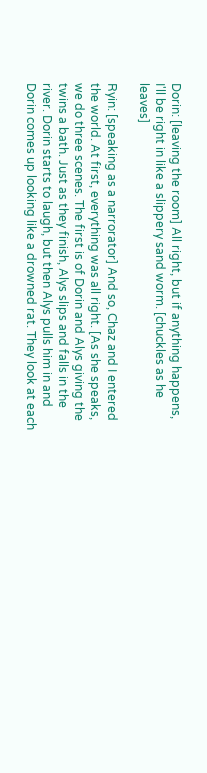Dorin: [leaving the room] All right, but if anything happens, I'll be right in like a slippery sand worm. [chuckles as he leaves]

Ryin: [speaking as a narrorator] And so, Chaz and I entered the world. At first, everything was all right. [As she speaks, we do three scenes. The first is of Dorin and Alys giving the twins a bath. Just as they finish, Alys slips and falls in the river. Dorin starts to laugh, but then Alys pulls him in and Dorin comes up looking like a drowned rat. They look at each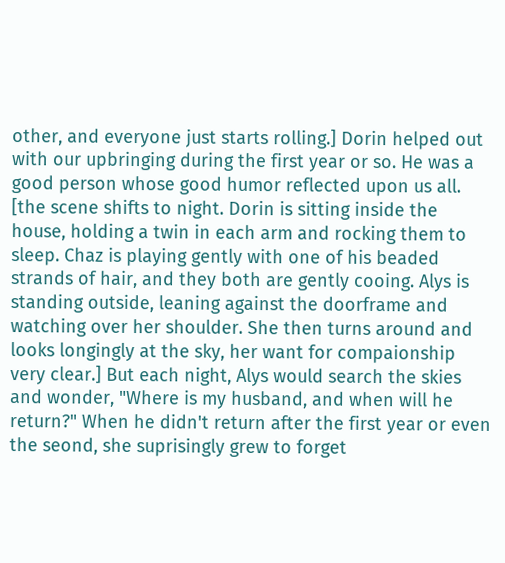other, and everyone just starts rolling.] Dorin helped out with our upbringing during the first year or so. He was a good person whose good humor reflected upon us all. [the scene shifts to night. Dorin is sitting inside the house, holding a twin in each arm and rocking them to sleep. Chaz is playing gently with one of his beaded strands of hair, and they both are gently cooing. Alys is standing outside, leaning against the doorframe and watching over her shoulder. She then turns around and looks longingly at the sky, her want for compaionship very clear.] But each night, Alys would search the skies and wonder, "Where is my husband, and when will he return?" When he didn't return after the first year or even the seond, she suprisingly grew to forget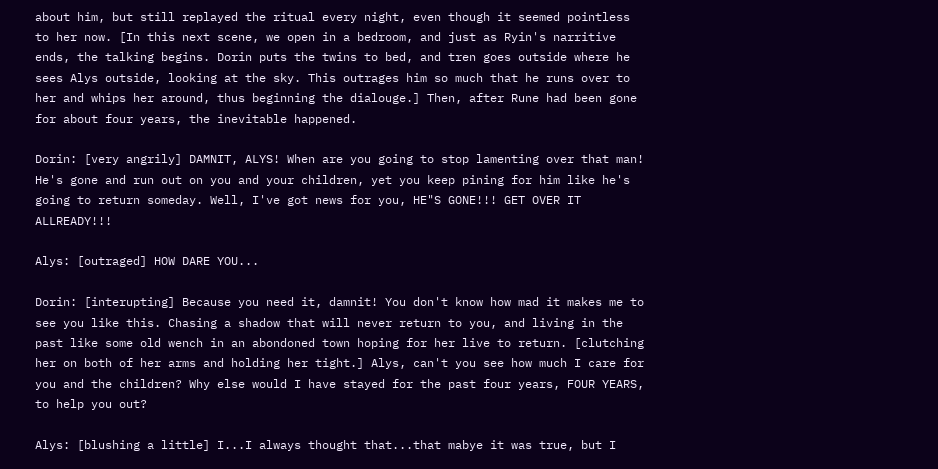about him, but still replayed the ritual every night, even though it seemed pointless to her now. [In this next scene, we open in a bedroom, and just as Ryin's narritive ends, the talking begins. Dorin puts the twins to bed, and tren goes outside where he sees Alys outside, looking at the sky. This outrages him so much that he runs over to her and whips her around, thus beginning the dialouge.] Then, after Rune had been gone for about four years, the inevitable happened.

Dorin: [very angrily] DAMNIT, ALYS! When are you going to stop lamenting over that man! He's gone and run out on you and your children, yet you keep pining for him like he's going to return someday. Well, I've got news for you, HE"S GONE!!! GET OVER IT ALLREADY!!!

Alys: [outraged] HOW DARE YOU...

Dorin: [interupting] Because you need it, damnit! You don't know how mad it makes me to see you like this. Chasing a shadow that will never return to you, and living in the past like some old wench in an abondoned town hoping for her live to return. [clutching her on both of her arms and holding her tight.] Alys, can't you see how much I care for you and the children? Why else would I have stayed for the past four years, FOUR YEARS, to help you out?

Alys: [blushing a little] I...I always thought that...that mabye it was true, but I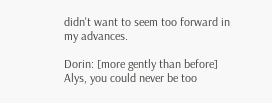didn't want to seem too forward in my advances.

Dorin: [more gently than before] Alys, you could never be too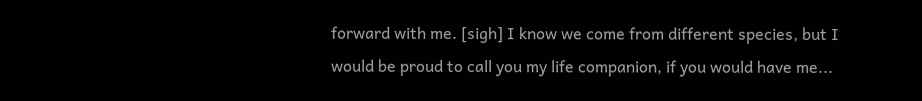forward with me. [sigh] I know we come from different species, but I would be proud to call you my life companion, if you would have me...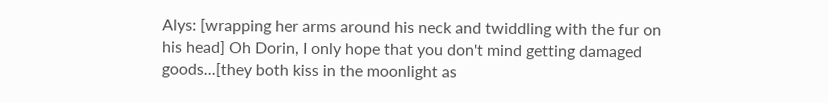Alys: [wrapping her arms around his neck and twiddling with the fur on his head] Oh Dorin, I only hope that you don't mind getting damaged goods...[they both kiss in the moonlight as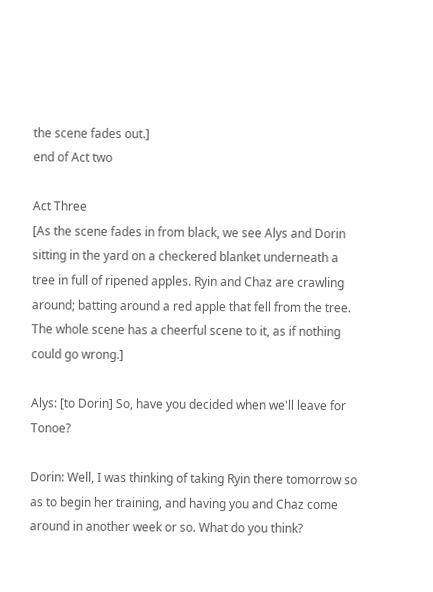the scene fades out.]
end of Act two

Act Three
[As the scene fades in from black, we see Alys and Dorin sitting in the yard on a checkered blanket underneath a tree in full of ripened apples. Ryin and Chaz are crawling around; batting around a red apple that fell from the tree. The whole scene has a cheerful scene to it, as if nothing could go wrong.]

Alys: [to Dorin] So, have you decided when we'll leave for Tonoe?

Dorin: Well, I was thinking of taking Ryin there tomorrow so as to begin her training, and having you and Chaz come around in another week or so. What do you think?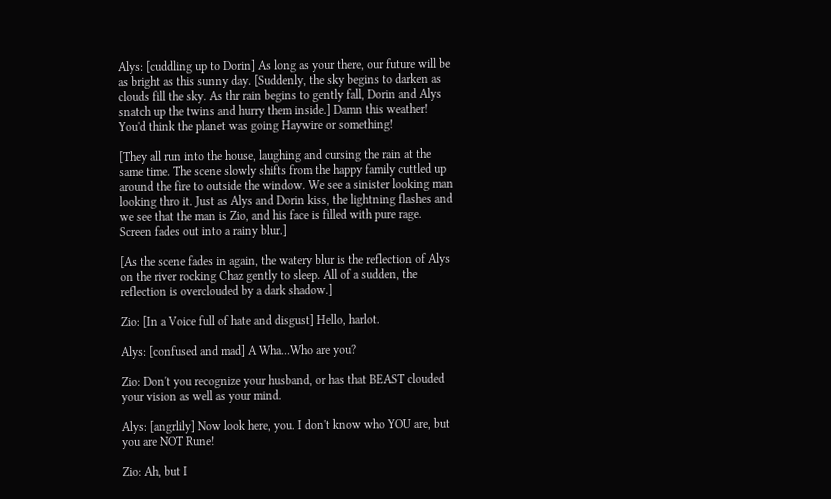Alys: [cuddling up to Dorin] As long as your there, our future will be as bright as this sunny day. [Suddenly, the sky begins to darken as clouds fill the sky. As thr rain begins to gently fall, Dorin and Alys snatch up the twins and hurry them inside.] Damn this weather! You'd think the planet was going Haywire or something!

[They all run into the house, laughing and cursing the rain at the same time. The scene slowly shifts from the happy family cuttled up around the fire to outside the window. We see a sinister looking man looking thro it. Just as Alys and Dorin kiss, the lightning flashes and we see that the man is Zio, and his face is filled with pure rage. Screen fades out into a rainy blur.]

[As the scene fades in again, the watery blur is the reflection of Alys on the river rocking Chaz gently to sleep. All of a sudden, the reflection is overclouded by a dark shadow.]

Zio: [In a Voice full of hate and disgust] Hello, harlot.

Alys: [confused and mad] A Wha...Who are you?

Zio: Don't you recognize your husband, or has that BEAST clouded your vision as well as your mind.

Alys: [angrlily] Now look here, you. I don't know who YOU are, but you are NOT Rune!

Zio: Ah, but I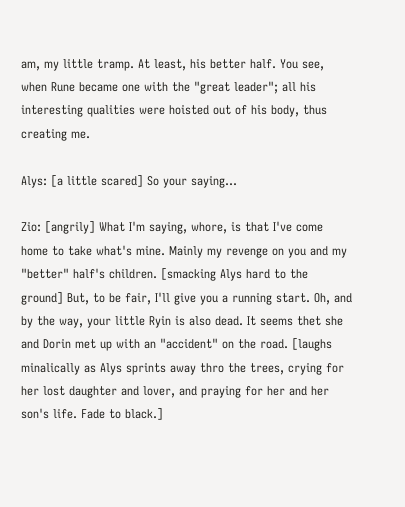am, my little tramp. At least, his better half. You see, when Rune became one with the "great leader"; all his interesting qualities were hoisted out of his body, thus creating me.

Alys: [a little scared] So your saying...

Zio: [angrily] What I'm saying, whore, is that I've come home to take what's mine. Mainly my revenge on you and my "better" half's children. [smacking Alys hard to the ground] But, to be fair, I'll give you a running start. Oh, and by the way, your little Ryin is also dead. It seems thet she and Dorin met up with an "accident" on the road. [laughs minalically as Alys sprints away thro the trees, crying for her lost daughter and lover, and praying for her and her son's life. Fade to black.]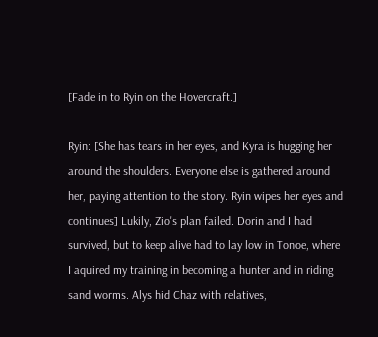[Fade in to Ryin on the Hovercraft.]

Ryin: [She has tears in her eyes, and Kyra is hugging her around the shoulders. Everyone else is gathered around her, paying attention to the story. Ryin wipes her eyes and continues] Lukily, Zio's plan failed. Dorin and I had survived, but to keep alive had to lay low in Tonoe, where I aquired my training in becoming a hunter and in riding sand worms. Alys hid Chaz with relatives,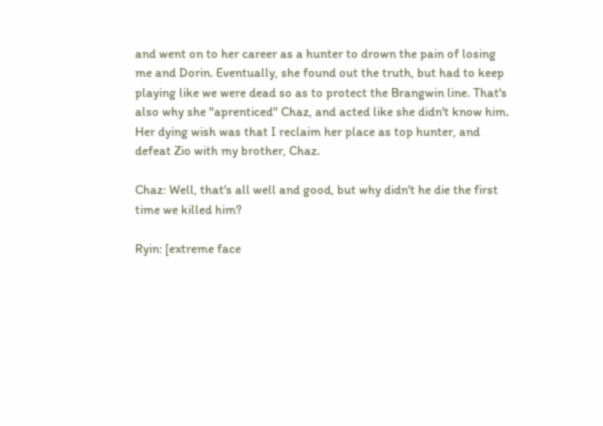and went on to her career as a hunter to drown the pain of losing me and Dorin. Eventually, she found out the truth, but had to keep playing like we were dead so as to protect the Brangwin line. That's also why she "aprenticed" Chaz, and acted like she didn't know him. Her dying wish was that I reclaim her place as top hunter, and defeat Zio with my brother, Chaz.

Chaz: Well, that's all well and good, but why didn't he die the first time we killed him?

Ryin: [extreme face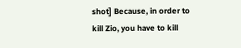shot] Because, in order to kill Zio, you have to kill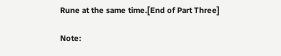Rune at the same time.[End of Part Three]

Note: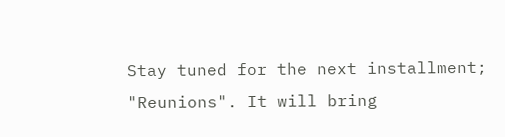Stay tuned for the next installment; "Reunions". It will bring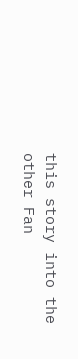this story into the other Fan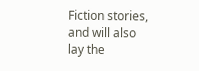Fiction stories, and will also lay the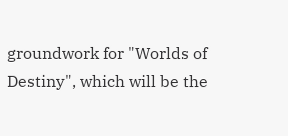groundwork for "Worlds of Destiny", which will be the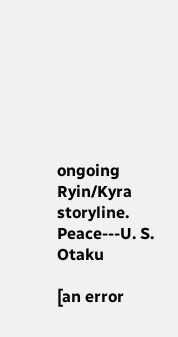ongoing Ryin/Kyra storyline. Peace---U. S. Otaku

[an error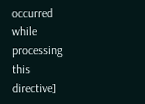occurred while processing this directive]